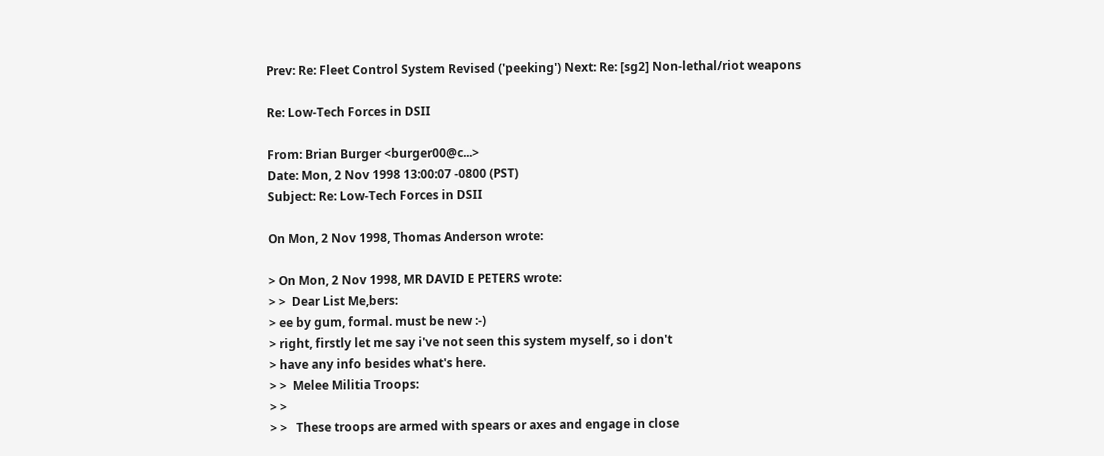Prev: Re: Fleet Control System Revised ('peeking') Next: Re: [sg2] Non-lethal/riot weapons

Re: Low-Tech Forces in DSII

From: Brian Burger <burger00@c...>
Date: Mon, 2 Nov 1998 13:00:07 -0800 (PST)
Subject: Re: Low-Tech Forces in DSII

On Mon, 2 Nov 1998, Thomas Anderson wrote:

> On Mon, 2 Nov 1998, MR DAVID E PETERS wrote:
> >  Dear List Me,bers:
> ee by gum, formal. must be new :-)
> right, firstly let me say i've not seen this system myself, so i don't
> have any info besides what's here.
> >  Melee Militia Troops:
> >
> >   These troops are armed with spears or axes and engage in close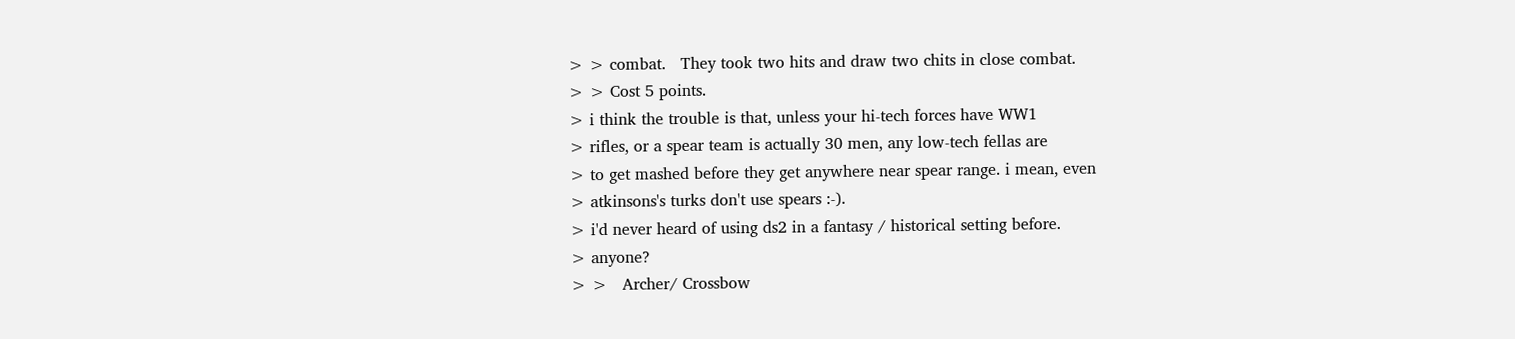> > combat.   They took two hits and draw two chits in close combat.
> > Cost 5 points.
> i think the trouble is that, unless your hi-tech forces have WW1
> rifles, or a spear team is actually 30 men, any low-tech fellas are
> to get mashed before they get anywhere near spear range. i mean, even
> atkinsons's turks don't use spears :-).
> i'd never heard of using ds2 in a fantasy / historical setting before.
> anyone?
> >   Archer/ Crossbow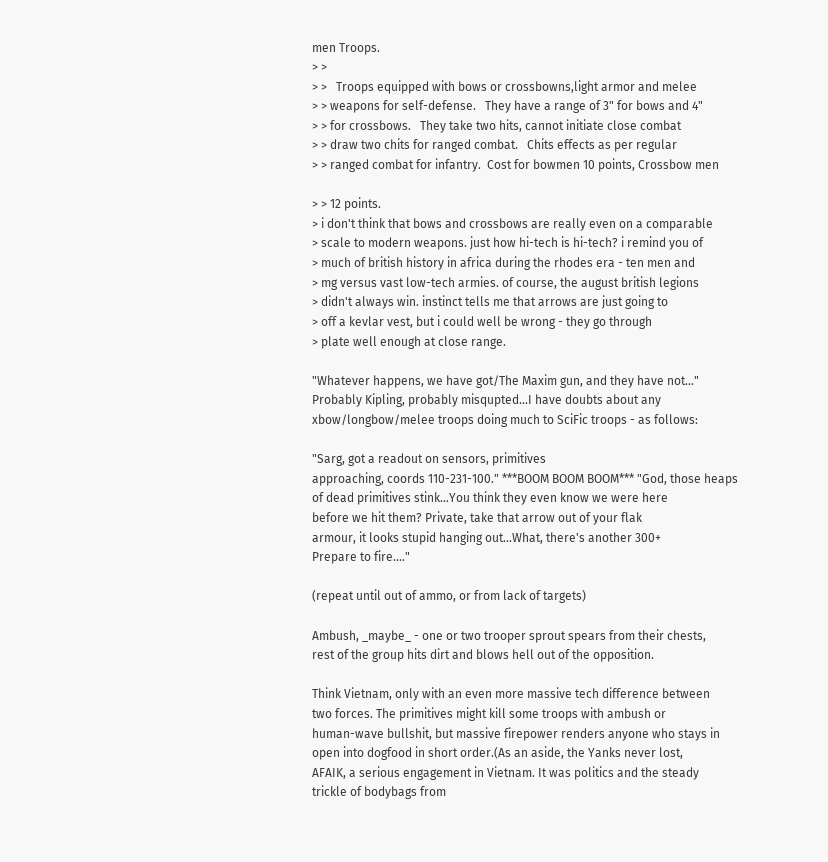men Troops.
> >
> >   Troops equipped with bows or crossbowns,light armor and melee
> > weapons for self-defense.   They have a range of 3" for bows and 4"
> > for crossbows.   They take two hits, cannot initiate close combat
> > draw two chits for ranged combat.   Chits effects as per regular
> > ranged combat for infantry.  Cost for bowmen 10 points, Crossbow men

> > 12 points.
> i don't think that bows and crossbows are really even on a comparable
> scale to modern weapons. just how hi-tech is hi-tech? i remind you of
> much of british history in africa during the rhodes era - ten men and
> mg versus vast low-tech armies. of course, the august british legions
> didn't always win. instinct tells me that arrows are just going to
> off a kevlar vest, but i could well be wrong - they go through
> plate well enough at close range.

"Whatever happens, we have got/The Maxim gun, and they have not..."
Probably Kipling, probably misqupted...I have doubts about any
xbow/longbow/melee troops doing much to SciFic troops - as follows:

"Sarg, got a readout on sensors, primitives
approaching, coords 110-231-100." ***BOOM BOOM BOOM*** "God, those heaps
of dead primitives stink...You think they even know we were here
before we hit them? Private, take that arrow out of your flak
armour, it looks stupid hanging out...What, there's another 300+
Prepare to fire...."

(repeat until out of ammo, or from lack of targets)

Ambush, _maybe_ - one or two trooper sprout spears from their chests,
rest of the group hits dirt and blows hell out of the opposition.

Think Vietnam, only with an even more massive tech difference between
two forces. The primitives might kill some troops with ambush or
human-wave bullshit, but massive firepower renders anyone who stays in
open into dogfood in short order.(As an aside, the Yanks never lost,
AFAIK, a serious engagement in Vietnam. It was politics and the steady
trickle of bodybags from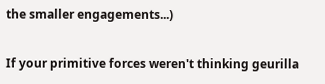the smaller engagements...)

If your primitive forces weren't thinking geurilla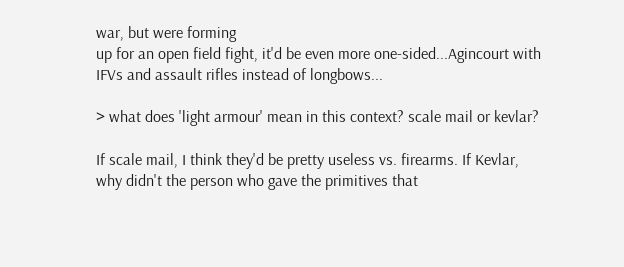war, but were forming
up for an open field fight, it'd be even more one-sided...Agincourt with
IFVs and assault rifles instead of longbows...

> what does 'light armour' mean in this context? scale mail or kevlar?

If scale mail, I think they'd be pretty useless vs. firearms. If Kevlar,
why didn't the person who gave the primitives that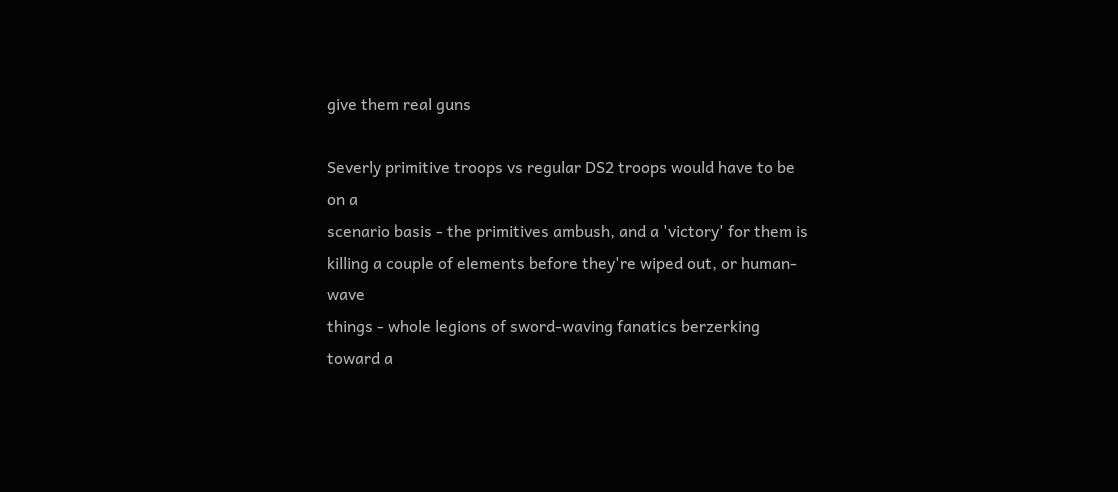give them real guns

Severly primitive troops vs regular DS2 troops would have to be on a
scenario basis - the primitives ambush, and a 'victory' for them is
killing a couple of elements before they're wiped out, or human-wave
things - whole legions of sword-waving fanatics berzerking toward a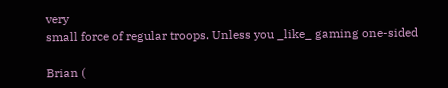very
small force of regular troops. Unless you _like_ gaming one-sided

Brian (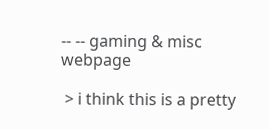-- -- gaming & misc webpage

 > i think this is a pretty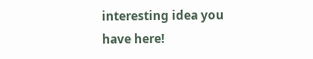interesting idea you have here!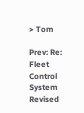> Tom

Prev: Re: Fleet Control System Revised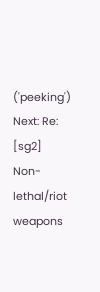('peeking') Next: Re: [sg2] Non-lethal/riot weapons